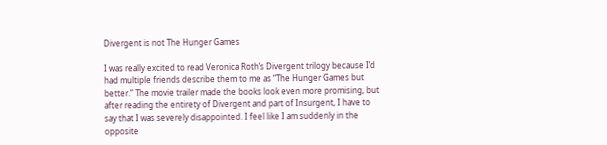Divergent is not The Hunger Games

I was really excited to read Veronica Roth’s Divergent trilogy because I’d had multiple friends describe them to me as “The Hunger Games but better.” The movie trailer made the books look even more promising, but after reading the entirety of Divergent and part of Insurgent, I have to say that I was severely disappointed. I feel like I am suddenly in the opposite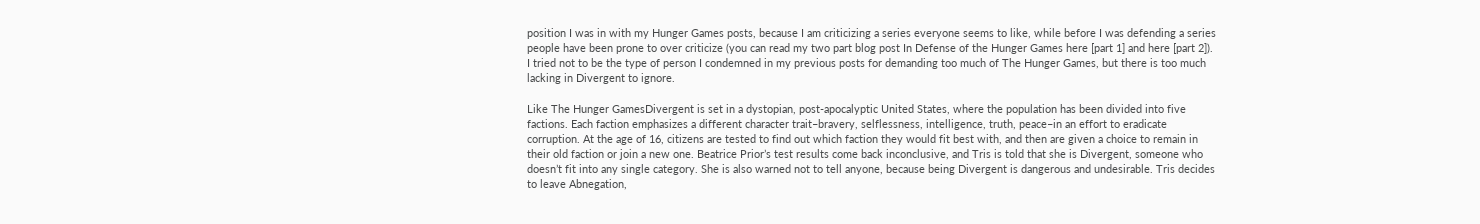position I was in with my Hunger Games posts, because I am criticizing a series everyone seems to like, while before I was defending a series people have been prone to over criticize (you can read my two part blog post In Defense of the Hunger Games here [part 1] and here [part 2]). I tried not to be the type of person I condemned in my previous posts for demanding too much of The Hunger Games, but there is too much lacking in Divergent to ignore.

Like The Hunger GamesDivergent is set in a dystopian, post-apocalyptic United States, where the population has been divided into five factions. Each faction emphasizes a different character trait–bravery, selflessness, intelligence, truth, peace–in an effort to eradicate corruption. At the age of 16, citizens are tested to find out which faction they would fit best with, and then are given a choice to remain in their old faction or join a new one. Beatrice Prior’s test results come back inconclusive, and Tris is told that she is Divergent, someone who doesn’t fit into any single category. She is also warned not to tell anyone, because being Divergent is dangerous and undesirable. Tris decides to leave Abnegation,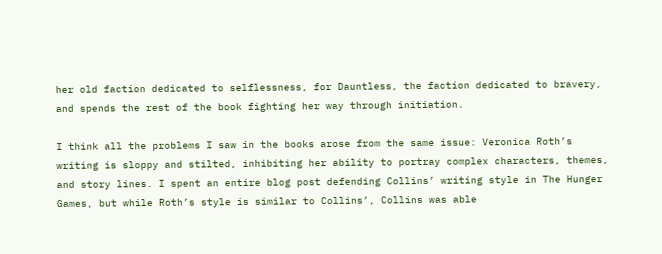her old faction dedicated to selflessness, for Dauntless, the faction dedicated to bravery, and spends the rest of the book fighting her way through initiation.

I think all the problems I saw in the books arose from the same issue: Veronica Roth’s writing is sloppy and stilted, inhibiting her ability to portray complex characters, themes, and story lines. I spent an entire blog post defending Collins’ writing style in The Hunger Games, but while Roth’s style is similar to Collins’, Collins was able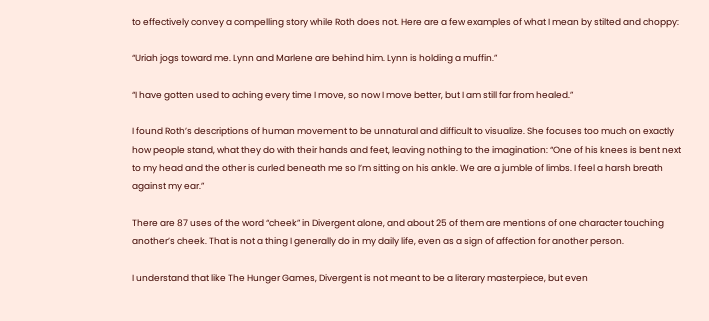to effectively convey a compelling story while Roth does not. Here are a few examples of what I mean by stilted and choppy:

“Uriah jogs toward me. Lynn and Marlene are behind him. Lynn is holding a muffin.”

“I have gotten used to aching every time I move, so now I move better, but I am still far from healed.”

I found Roth’s descriptions of human movement to be unnatural and difficult to visualize. She focuses too much on exactly how people stand, what they do with their hands and feet, leaving nothing to the imagination: “One of his knees is bent next to my head and the other is curled beneath me so I’m sitting on his ankle. We are a jumble of limbs. I feel a harsh breath against my ear.”

There are 87 uses of the word “cheek” in Divergent alone, and about 25 of them are mentions of one character touching another’s cheek. That is not a thing I generally do in my daily life, even as a sign of affection for another person.

I understand that like The Hunger Games, Divergent is not meant to be a literary masterpiece, but even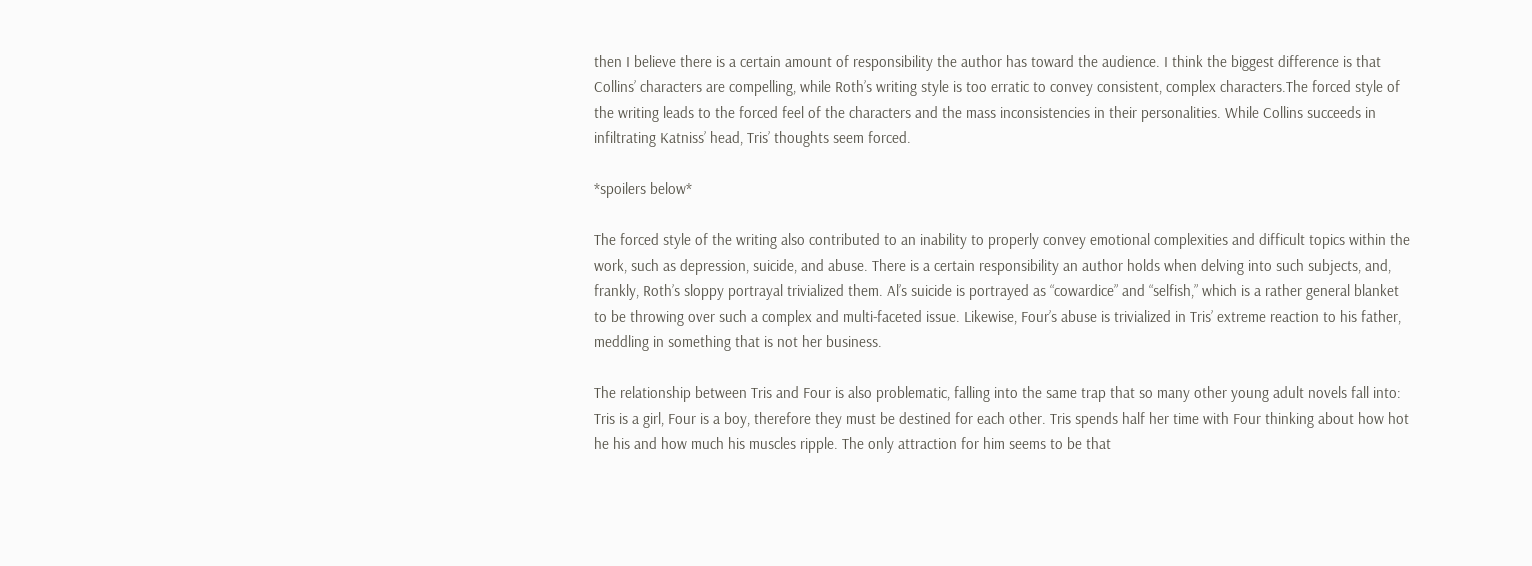then I believe there is a certain amount of responsibility the author has toward the audience. I think the biggest difference is that Collins’ characters are compelling, while Roth’s writing style is too erratic to convey consistent, complex characters.The forced style of the writing leads to the forced feel of the characters and the mass inconsistencies in their personalities. While Collins succeeds in infiltrating Katniss’ head, Tris’ thoughts seem forced.

*spoilers below*

The forced style of the writing also contributed to an inability to properly convey emotional complexities and difficult topics within the work, such as depression, suicide, and abuse. There is a certain responsibility an author holds when delving into such subjects, and, frankly, Roth’s sloppy portrayal trivialized them. Al’s suicide is portrayed as “cowardice” and “selfish,” which is a rather general blanket to be throwing over such a complex and multi-faceted issue. Likewise, Four’s abuse is trivialized in Tris’ extreme reaction to his father, meddling in something that is not her business.

The relationship between Tris and Four is also problematic, falling into the same trap that so many other young adult novels fall into: Tris is a girl, Four is a boy, therefore they must be destined for each other. Tris spends half her time with Four thinking about how hot he his and how much his muscles ripple. The only attraction for him seems to be that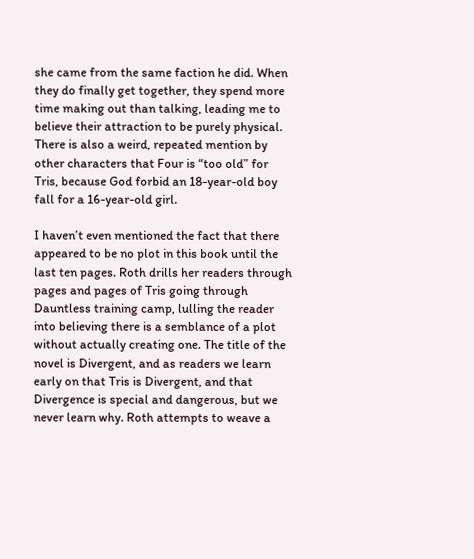she came from the same faction he did. When they do finally get together, they spend more time making out than talking, leading me to believe their attraction to be purely physical. There is also a weird, repeated mention by other characters that Four is “too old” for Tris, because God forbid an 18-year-old boy fall for a 16-year-old girl.

I haven’t even mentioned the fact that there appeared to be no plot in this book until the last ten pages. Roth drills her readers through pages and pages of Tris going through Dauntless training camp, lulling the reader into believing there is a semblance of a plot without actually creating one. The title of the novel is Divergent, and as readers we learn early on that Tris is Divergent, and that Divergence is special and dangerous, but we never learn why. Roth attempts to weave a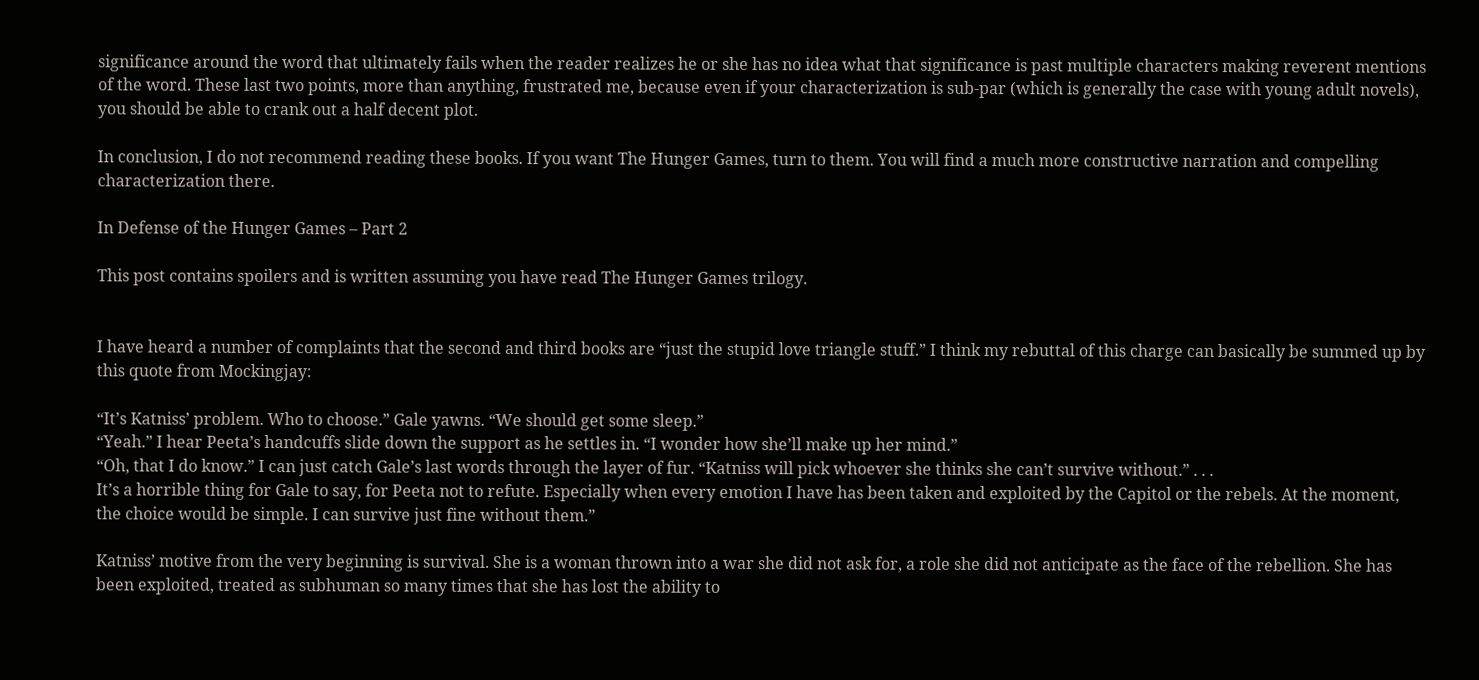significance around the word that ultimately fails when the reader realizes he or she has no idea what that significance is past multiple characters making reverent mentions of the word. These last two points, more than anything, frustrated me, because even if your characterization is sub-par (which is generally the case with young adult novels), you should be able to crank out a half decent plot.

In conclusion, I do not recommend reading these books. If you want The Hunger Games, turn to them. You will find a much more constructive narration and compelling characterization there.

In Defense of the Hunger Games – Part 2

This post contains spoilers and is written assuming you have read The Hunger Games trilogy.


I have heard a number of complaints that the second and third books are “just the stupid love triangle stuff.” I think my rebuttal of this charge can basically be summed up by this quote from Mockingjay:

“It’s Katniss’ problem. Who to choose.” Gale yawns. “We should get some sleep.”
“Yeah.” I hear Peeta’s handcuffs slide down the support as he settles in. “I wonder how she’ll make up her mind.”
“Oh, that I do know.” I can just catch Gale’s last words through the layer of fur. “Katniss will pick whoever she thinks she can’t survive without.” . . .
It’s a horrible thing for Gale to say, for Peeta not to refute. Especially when every emotion I have has been taken and exploited by the Capitol or the rebels. At the moment, the choice would be simple. I can survive just fine without them.”

Katniss’ motive from the very beginning is survival. She is a woman thrown into a war she did not ask for, a role she did not anticipate as the face of the rebellion. She has been exploited, treated as subhuman so many times that she has lost the ability to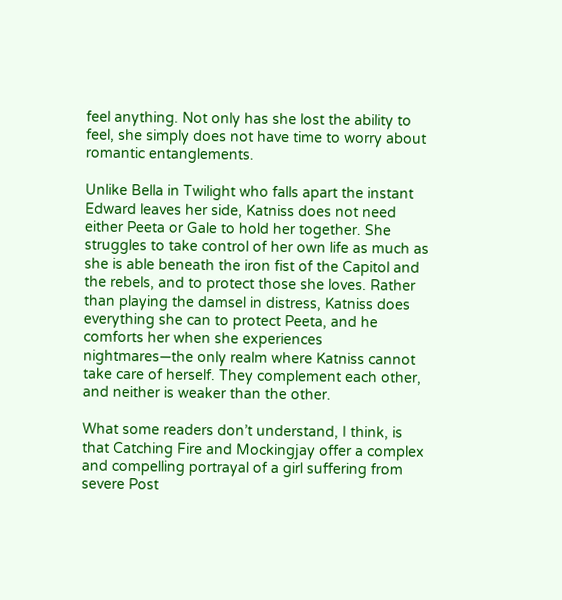feel anything. Not only has she lost the ability to feel, she simply does not have time to worry about romantic entanglements.

Unlike Bella in Twilight who falls apart the instant Edward leaves her side, Katniss does not need either Peeta or Gale to hold her together. She struggles to take control of her own life as much as she is able beneath the iron fist of the Capitol and the rebels, and to protect those she loves. Rather than playing the damsel in distress, Katniss does everything she can to protect Peeta, and he comforts her when she experiences nightmares—the only realm where Katniss cannot take care of herself. They complement each other, and neither is weaker than the other.

What some readers don’t understand, I think, is that Catching Fire and Mockingjay offer a complex and compelling portrayal of a girl suffering from severe Post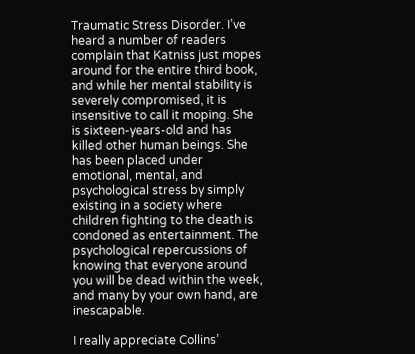Traumatic Stress Disorder. I’ve heard a number of readers complain that Katniss just mopes around for the entire third book, and while her mental stability is severely compromised, it is insensitive to call it moping. She is sixteen-years-old and has killed other human beings. She has been placed under emotional, mental, and psychological stress by simply existing in a society where children fighting to the death is condoned as entertainment. The psychological repercussions of knowing that everyone around you will be dead within the week, and many by your own hand, are inescapable.

I really appreciate Collins’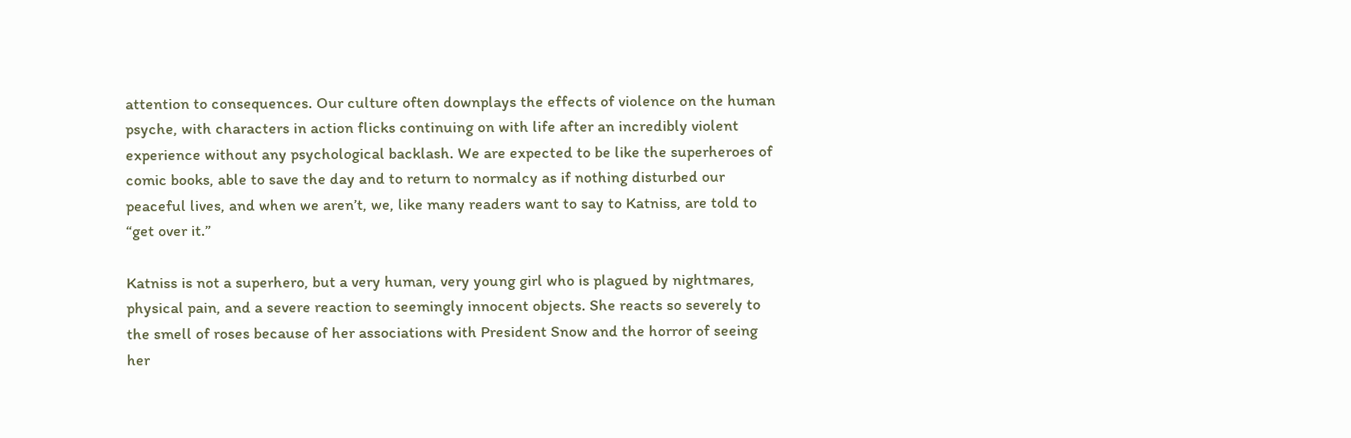attention to consequences. Our culture often downplays the effects of violence on the human psyche, with characters in action flicks continuing on with life after an incredibly violent experience without any psychological backlash. We are expected to be like the superheroes of comic books, able to save the day and to return to normalcy as if nothing disturbed our peaceful lives, and when we aren’t, we, like many readers want to say to Katniss, are told to “get over it.”

Katniss is not a superhero, but a very human, very young girl who is plagued by nightmares, physical pain, and a severe reaction to seemingly innocent objects. She reacts so severely to the smell of roses because of her associations with President Snow and the horror of seeing her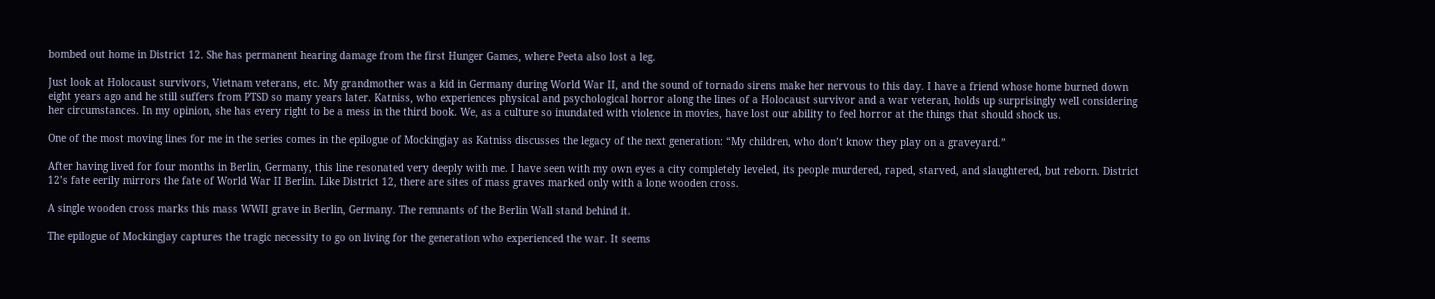bombed out home in District 12. She has permanent hearing damage from the first Hunger Games, where Peeta also lost a leg.

Just look at Holocaust survivors, Vietnam veterans, etc. My grandmother was a kid in Germany during World War II, and the sound of tornado sirens make her nervous to this day. I have a friend whose home burned down eight years ago and he still suffers from PTSD so many years later. Katniss, who experiences physical and psychological horror along the lines of a Holocaust survivor and a war veteran, holds up surprisingly well considering her circumstances. In my opinion, she has every right to be a mess in the third book. We, as a culture so inundated with violence in movies, have lost our ability to feel horror at the things that should shock us.

One of the most moving lines for me in the series comes in the epilogue of Mockingjay as Katniss discusses the legacy of the next generation: “My children, who don’t know they play on a graveyard.”

After having lived for four months in Berlin, Germany, this line resonated very deeply with me. I have seen with my own eyes a city completely leveled, its people murdered, raped, starved, and slaughtered, but reborn. District 12’s fate eerily mirrors the fate of World War II Berlin. Like District 12, there are sites of mass graves marked only with a lone wooden cross.

A single wooden cross marks this mass WWII grave in Berlin, Germany. The remnants of the Berlin Wall stand behind it.

The epilogue of Mockingjay captures the tragic necessity to go on living for the generation who experienced the war. It seems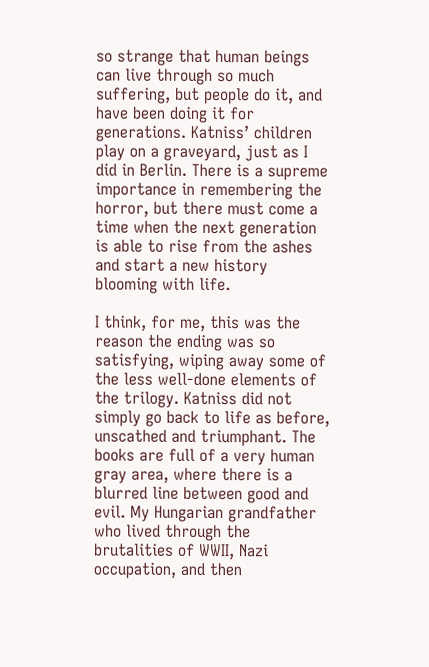so strange that human beings can live through so much suffering, but people do it, and have been doing it for generations. Katniss’ children play on a graveyard, just as I did in Berlin. There is a supreme importance in remembering the horror, but there must come a time when the next generation is able to rise from the ashes and start a new history blooming with life.

I think, for me, this was the reason the ending was so satisfying, wiping away some of the less well-done elements of the trilogy. Katniss did not simply go back to life as before, unscathed and triumphant. The books are full of a very human gray area, where there is a blurred line between good and evil. My Hungarian grandfather who lived through the brutalities of WWII, Nazi occupation, and then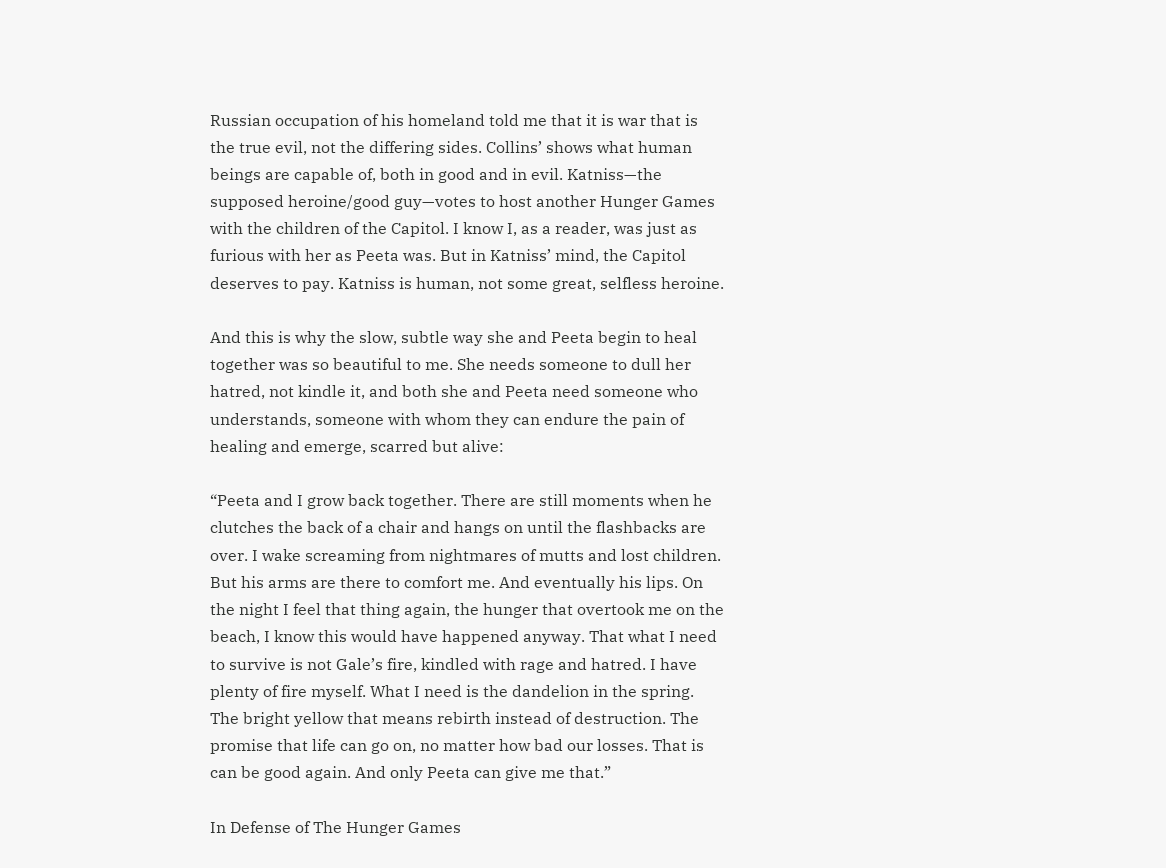Russian occupation of his homeland told me that it is war that is the true evil, not the differing sides. Collins’ shows what human beings are capable of, both in good and in evil. Katniss—the supposed heroine/good guy—votes to host another Hunger Games with the children of the Capitol. I know I, as a reader, was just as furious with her as Peeta was. But in Katniss’ mind, the Capitol deserves to pay. Katniss is human, not some great, selfless heroine.

And this is why the slow, subtle way she and Peeta begin to heal together was so beautiful to me. She needs someone to dull her hatred, not kindle it, and both she and Peeta need someone who understands, someone with whom they can endure the pain of healing and emerge, scarred but alive:

“Peeta and I grow back together. There are still moments when he clutches the back of a chair and hangs on until the flashbacks are over. I wake screaming from nightmares of mutts and lost children. But his arms are there to comfort me. And eventually his lips. On the night I feel that thing again, the hunger that overtook me on the beach, I know this would have happened anyway. That what I need to survive is not Gale’s fire, kindled with rage and hatred. I have plenty of fire myself. What I need is the dandelion in the spring. The bright yellow that means rebirth instead of destruction. The promise that life can go on, no matter how bad our losses. That is can be good again. And only Peeta can give me that.”

In Defense of The Hunger Games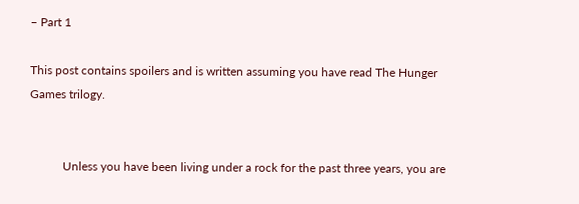– Part 1

This post contains spoilers and is written assuming you have read The Hunger Games trilogy.


           Unless you have been living under a rock for the past three years, you are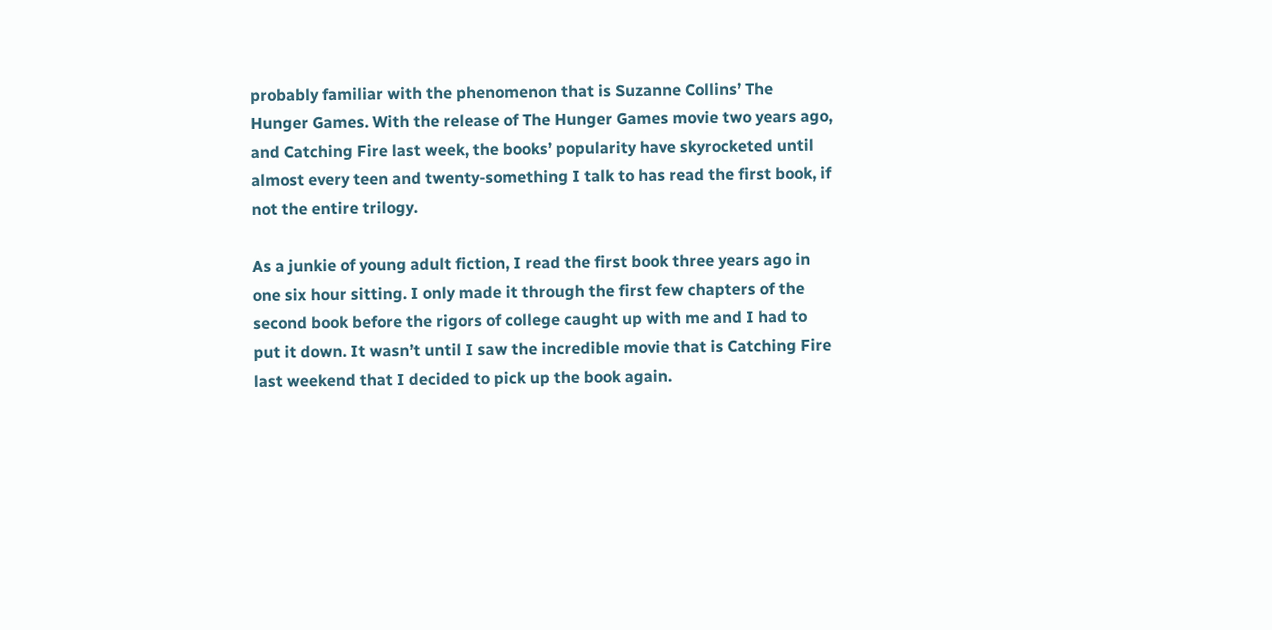probably familiar with the phenomenon that is Suzanne Collins’ The Hunger Games. With the release of The Hunger Games movie two years ago, and Catching Fire last week, the books’ popularity have skyrocketed until almost every teen and twenty-something I talk to has read the first book, if not the entire trilogy.

As a junkie of young adult fiction, I read the first book three years ago in one six hour sitting. I only made it through the first few chapters of the second book before the rigors of college caught up with me and I had to put it down. It wasn’t until I saw the incredible movie that is Catching Fire last weekend that I decided to pick up the book again.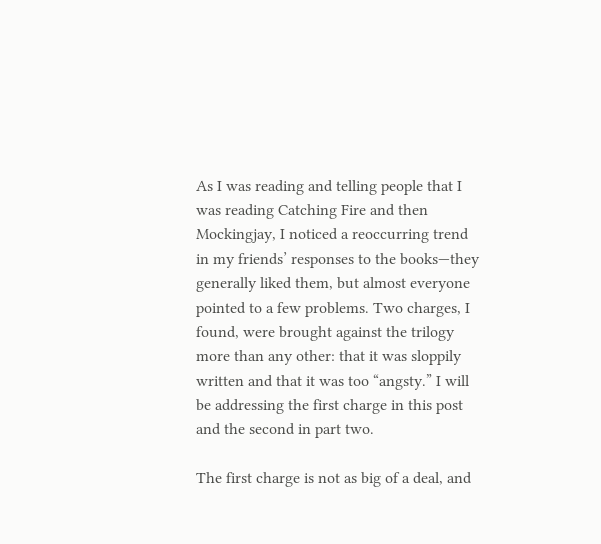As I was reading and telling people that I was reading Catching Fire and then Mockingjay, I noticed a reoccurring trend in my friends’ responses to the books—they generally liked them, but almost everyone pointed to a few problems. Two charges, I found, were brought against the trilogy more than any other: that it was sloppily written and that it was too “angsty.” I will be addressing the first charge in this post and the second in part two.

The first charge is not as big of a deal, and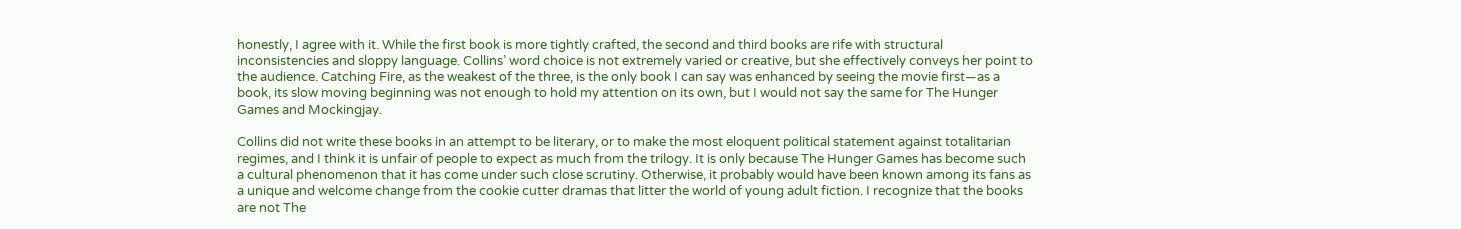honestly, I agree with it. While the first book is more tightly crafted, the second and third books are rife with structural inconsistencies and sloppy language. Collins’ word choice is not extremely varied or creative, but she effectively conveys her point to the audience. Catching Fire, as the weakest of the three, is the only book I can say was enhanced by seeing the movie first—as a book, its slow moving beginning was not enough to hold my attention on its own, but I would not say the same for The Hunger Games and Mockingjay.

Collins did not write these books in an attempt to be literary, or to make the most eloquent political statement against totalitarian regimes, and I think it is unfair of people to expect as much from the trilogy. It is only because The Hunger Games has become such a cultural phenomenon that it has come under such close scrutiny. Otherwise, it probably would have been known among its fans as a unique and welcome change from the cookie cutter dramas that litter the world of young adult fiction. I recognize that the books are not The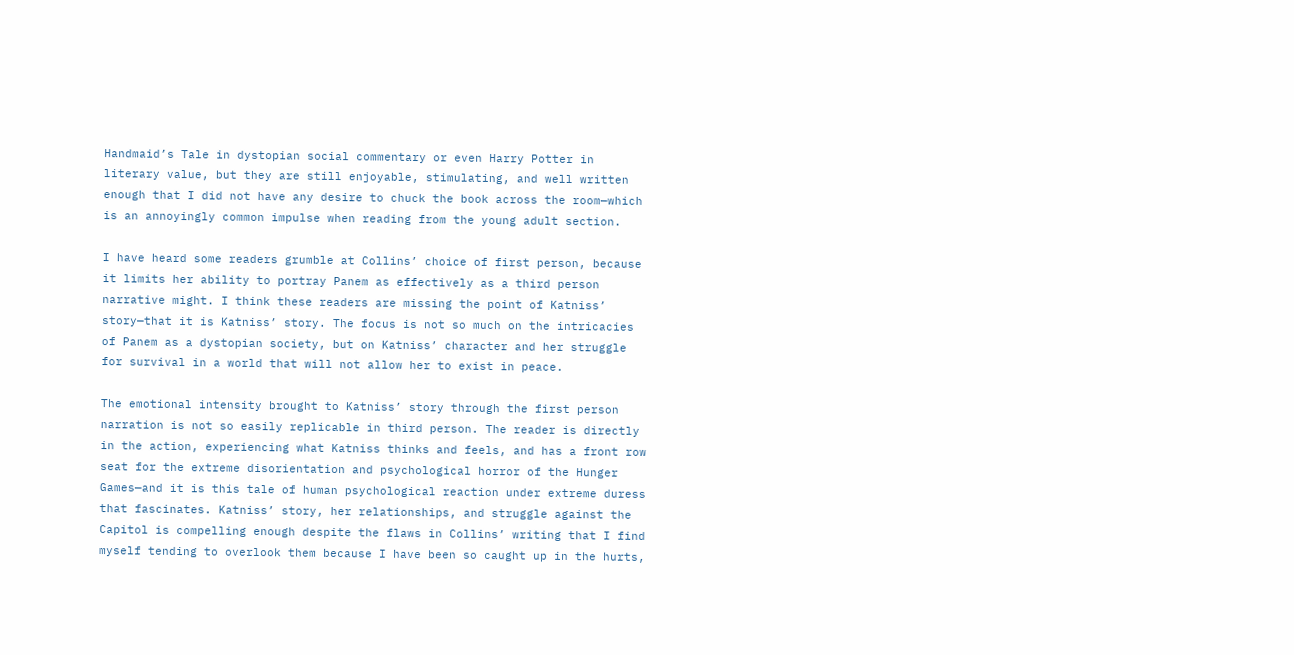Handmaid’s Tale in dystopian social commentary or even Harry Potter in literary value, but they are still enjoyable, stimulating, and well written enough that I did not have any desire to chuck the book across the room—which is an annoyingly common impulse when reading from the young adult section.

I have heard some readers grumble at Collins’ choice of first person, because it limits her ability to portray Panem as effectively as a third person narrative might. I think these readers are missing the point of Katniss’ story—that it is Katniss’ story. The focus is not so much on the intricacies of Panem as a dystopian society, but on Katniss’ character and her struggle for survival in a world that will not allow her to exist in peace.

The emotional intensity brought to Katniss’ story through the first person narration is not so easily replicable in third person. The reader is directly in the action, experiencing what Katniss thinks and feels, and has a front row seat for the extreme disorientation and psychological horror of the Hunger Games—and it is this tale of human psychological reaction under extreme duress that fascinates. Katniss’ story, her relationships, and struggle against the Capitol is compelling enough despite the flaws in Collins’ writing that I find myself tending to overlook them because I have been so caught up in the hurts,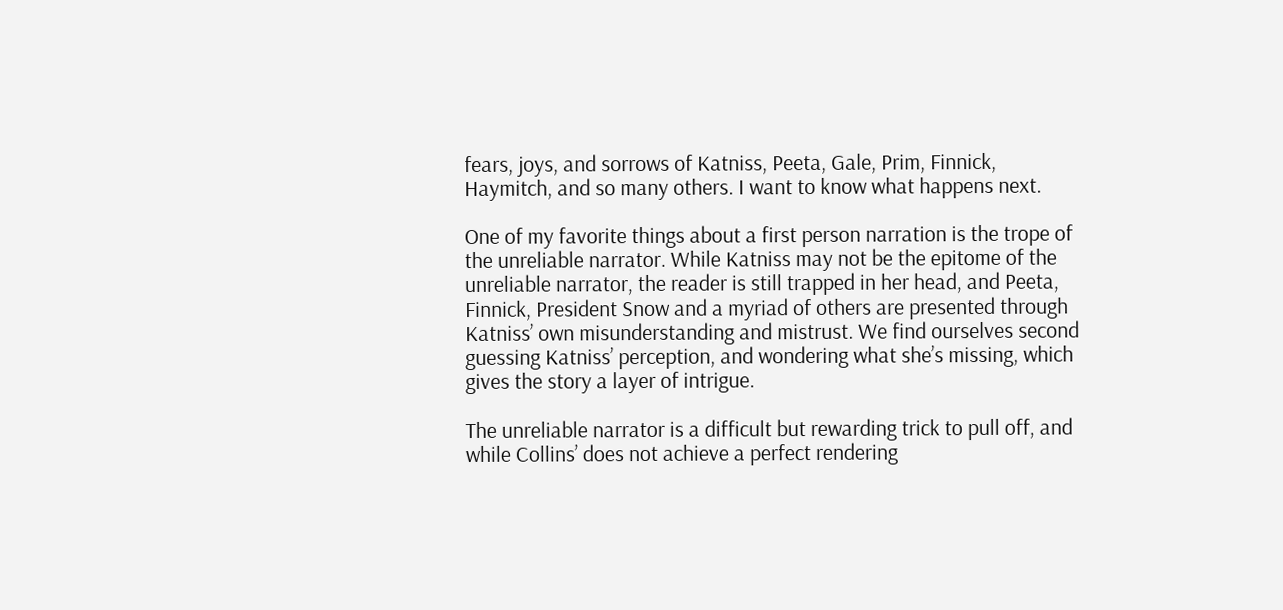fears, joys, and sorrows of Katniss, Peeta, Gale, Prim, Finnick, Haymitch, and so many others. I want to know what happens next.

One of my favorite things about a first person narration is the trope of the unreliable narrator. While Katniss may not be the epitome of the unreliable narrator, the reader is still trapped in her head, and Peeta, Finnick, President Snow and a myriad of others are presented through Katniss’ own misunderstanding and mistrust. We find ourselves second guessing Katniss’ perception, and wondering what she’s missing, which gives the story a layer of intrigue.

The unreliable narrator is a difficult but rewarding trick to pull off, and while Collins’ does not achieve a perfect rendering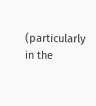(particularly in the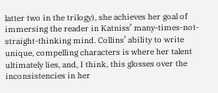latter two in the trilogy), she achieves her goal of immersing the reader in Katniss’ many-times-not-straight-thinking mind. Collins’ ability to write unique, compelling characters is where her talent ultimately lies, and, I think, this glosses over the inconsistencies in her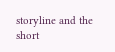storyline and the short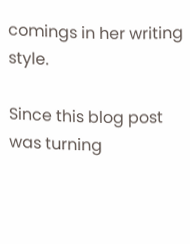comings in her writing style.

Since this blog post was turning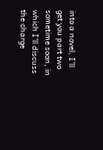into a novel, I’ll get you part two sometime soon, in which I’ll discuss the charge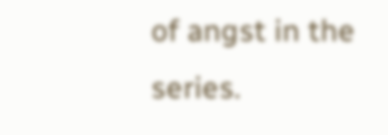of angst in the series.